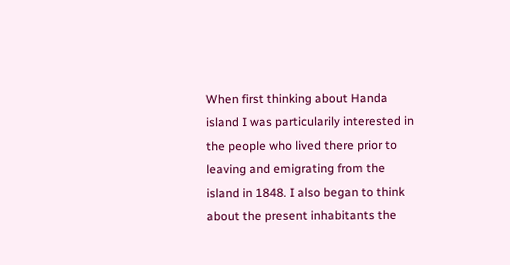When first thinking about Handa island I was particularily interested in the people who lived there prior to leaving and emigrating from the island in 1848. I also began to think about the present inhabitants the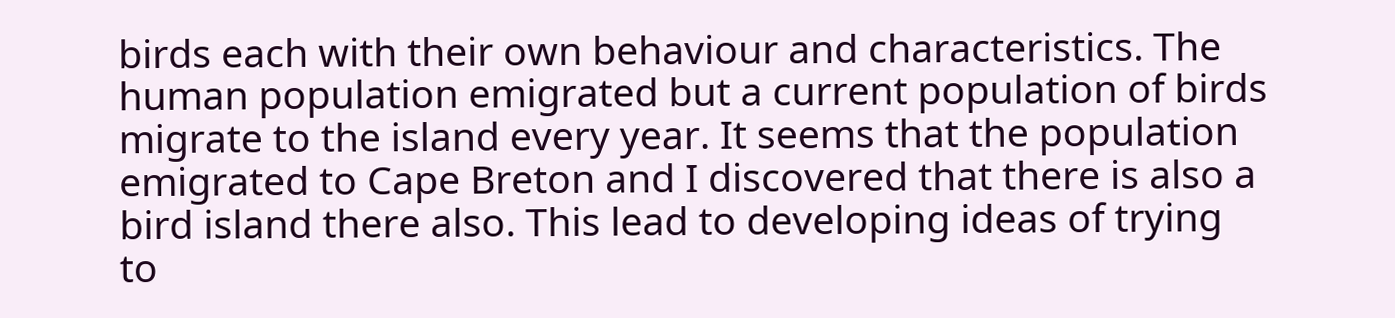birds each with their own behaviour and characteristics. The human population emigrated but a current population of birds migrate to the island every year. It seems that the population emigrated to Cape Breton and I discovered that there is also a bird island there also. This lead to developing ideas of trying to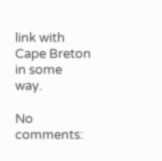link with Cape Breton in some way.

No comments: